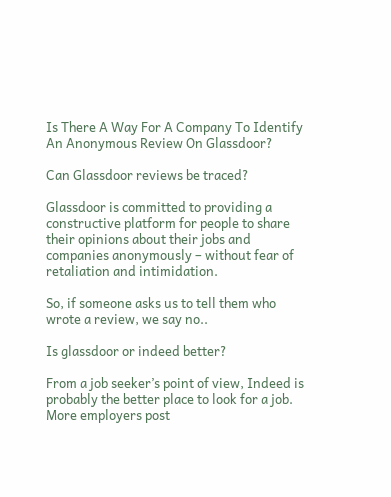Is There A Way For A Company To Identify An Anonymous Review On Glassdoor?

Can Glassdoor reviews be traced?

Glassdoor is committed to providing a constructive platform for people to share their opinions about their jobs and companies anonymously – without fear of retaliation and intimidation.

So, if someone asks us to tell them who wrote a review, we say no..

Is glassdoor or indeed better?

From a job seeker’s point of view, Indeed is probably the better place to look for a job. More employers post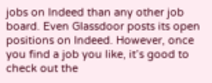jobs on Indeed than any other job board. Even Glassdoor posts its open positions on Indeed. However, once you find a job you like, it’s good to check out the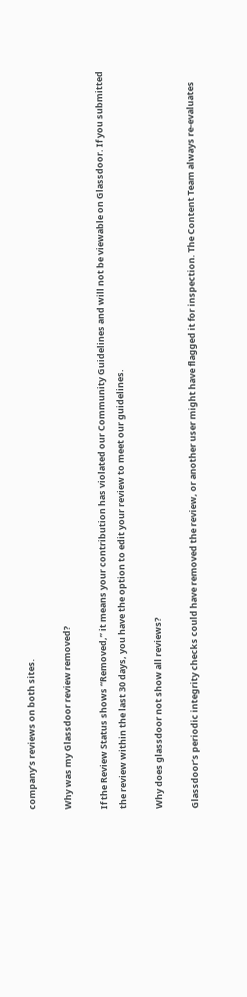company’s reviews on both sites.

Why was my Glassdoor review removed?

If the Review Status shows “Removed,” it means your contribution has violated our Community Guidelines and will not be viewable on Glassdoor. If you submitted the review within the last 30 days, you have the option to edit your review to meet our guidelines.

Why does glassdoor not show all reviews?

Glassdoor’s periodic integrity checks could have removed the review, or another user might have flagged it for inspection. The Content Team always re-evaluates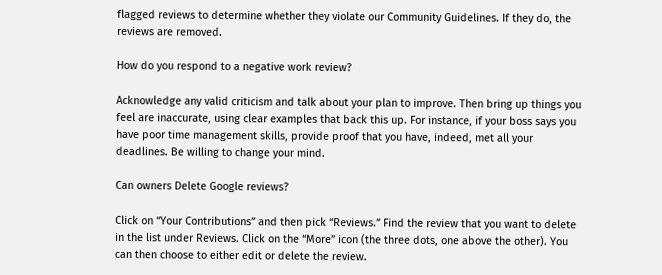flagged reviews to determine whether they violate our Community Guidelines. If they do, the reviews are removed.

How do you respond to a negative work review?

Acknowledge any valid criticism and talk about your plan to improve. Then bring up things you feel are inaccurate, using clear examples that back this up. For instance, if your boss says you have poor time management skills, provide proof that you have, indeed, met all your deadlines. Be willing to change your mind.

Can owners Delete Google reviews?

Click on “Your Contributions” and then pick “Reviews.” Find the review that you want to delete in the list under Reviews. Click on the “More” icon (the three dots, one above the other). You can then choose to either edit or delete the review.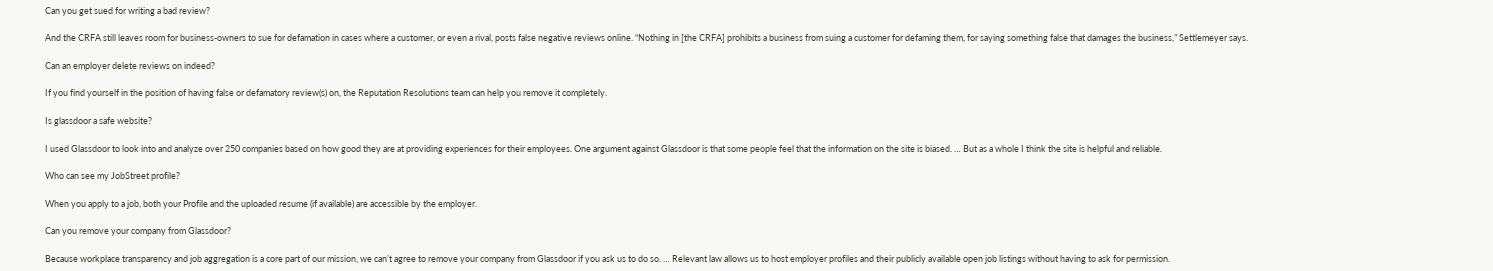Can you get sued for writing a bad review?

And the CRFA still leaves room for business-owners to sue for defamation in cases where a customer, or even a rival, posts false negative reviews online. “Nothing in [the CRFA] prohibits a business from suing a customer for defaming them, for saying something false that damages the business,” Settlemeyer says.

Can an employer delete reviews on indeed?

If you find yourself in the position of having false or defamatory review(s) on, the Reputation Resolutions team can help you remove it completely.

Is glassdoor a safe website?

I used Glassdoor to look into and analyze over 250 companies based on how good they are at providing experiences for their employees. One argument against Glassdoor is that some people feel that the information on the site is biased. … But as a whole I think the site is helpful and reliable.

Who can see my JobStreet profile?

When you apply to a job, both your Profile and the uploaded resume (if available) are accessible by the employer.

Can you remove your company from Glassdoor?

Because workplace transparency and job aggregation is a core part of our mission, we can’t agree to remove your company from Glassdoor if you ask us to do so. … Relevant law allows us to host employer profiles and their publicly available open job listings without having to ask for permission.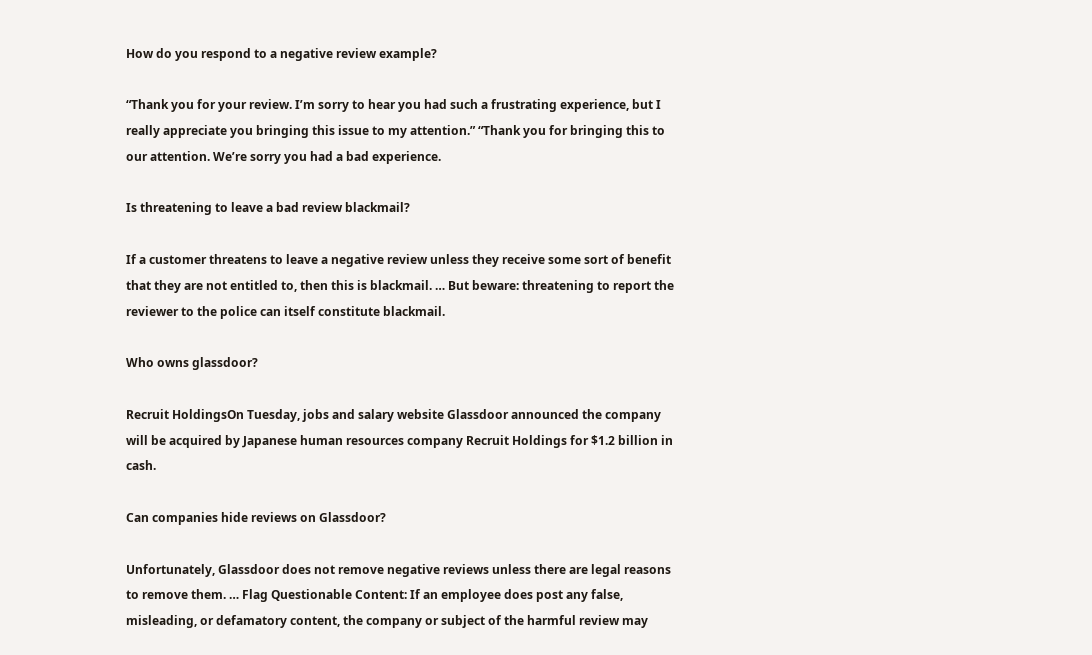How do you respond to a negative review example?

“Thank you for your review. I’m sorry to hear you had such a frustrating experience, but I really appreciate you bringing this issue to my attention.” “Thank you for bringing this to our attention. We’re sorry you had a bad experience.

Is threatening to leave a bad review blackmail?

If a customer threatens to leave a negative review unless they receive some sort of benefit that they are not entitled to, then this is blackmail. … But beware: threatening to report the reviewer to the police can itself constitute blackmail.

Who owns glassdoor?

Recruit HoldingsOn Tuesday, jobs and salary website Glassdoor announced the company will be acquired by Japanese human resources company Recruit Holdings for $1.2 billion in cash.

Can companies hide reviews on Glassdoor?

Unfortunately, Glassdoor does not remove negative reviews unless there are legal reasons to remove them. … Flag Questionable Content: If an employee does post any false, misleading, or defamatory content, the company or subject of the harmful review may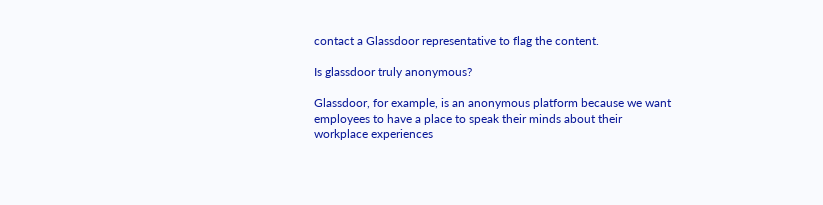contact a Glassdoor representative to flag the content.

Is glassdoor truly anonymous?

Glassdoor, for example, is an anonymous platform because we want employees to have a place to speak their minds about their workplace experiences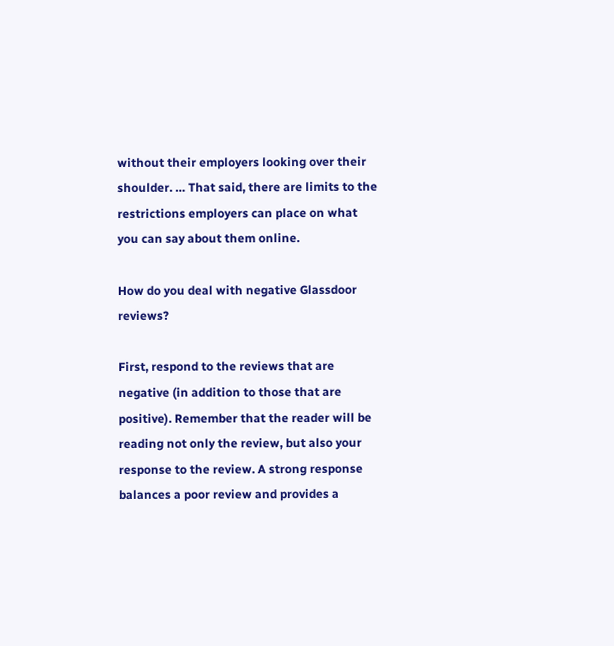without their employers looking over their shoulder. … That said, there are limits to the restrictions employers can place on what you can say about them online.

How do you deal with negative Glassdoor reviews?

First, respond to the reviews that are negative (in addition to those that are positive). Remember that the reader will be reading not only the review, but also your response to the review. A strong response balances a poor review and provides a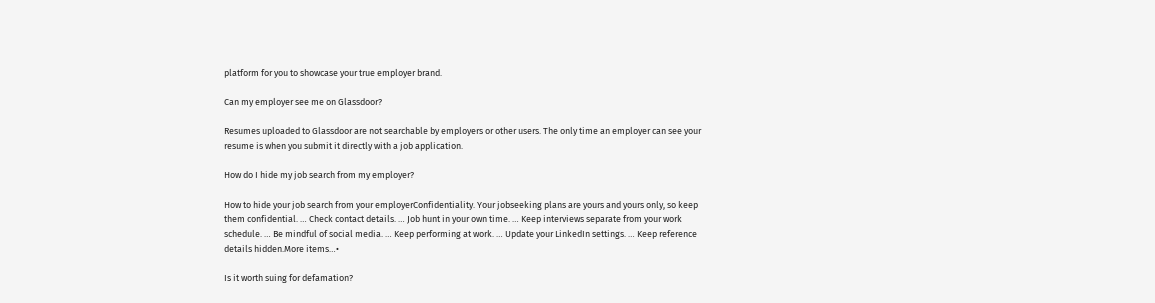platform for you to showcase your true employer brand.

Can my employer see me on Glassdoor?

Resumes uploaded to Glassdoor are not searchable by employers or other users. The only time an employer can see your resume is when you submit it directly with a job application.

How do I hide my job search from my employer?

How to hide your job search from your employerConfidentiality. Your jobseeking plans are yours and yours only, so keep them confidential. … Check contact details. … Job hunt in your own time. … Keep interviews separate from your work schedule. … Be mindful of social media. … Keep performing at work. … Update your LinkedIn settings. … Keep reference details hidden.More items…•

Is it worth suing for defamation?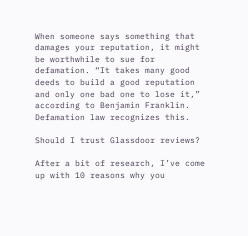When someone says something that damages your reputation, it might be worthwhile to sue for defamation. “It takes many good deeds to build a good reputation and only one bad one to lose it,” according to Benjamin Franklin. Defamation law recognizes this.

Should I trust Glassdoor reviews?

After a bit of research, I’ve come up with 10 reasons why you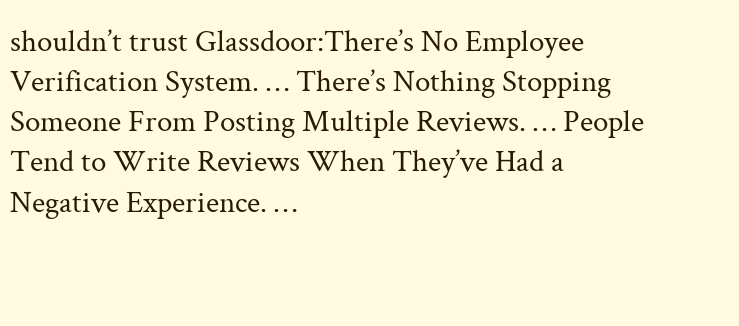shouldn’t trust Glassdoor:There’s No Employee Verification System. … There’s Nothing Stopping Someone From Posting Multiple Reviews. … People Tend to Write Reviews When They’ve Had a Negative Experience. …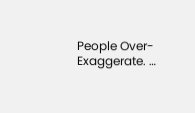People Over-Exaggerate. …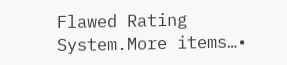Flawed Rating System.More items…•